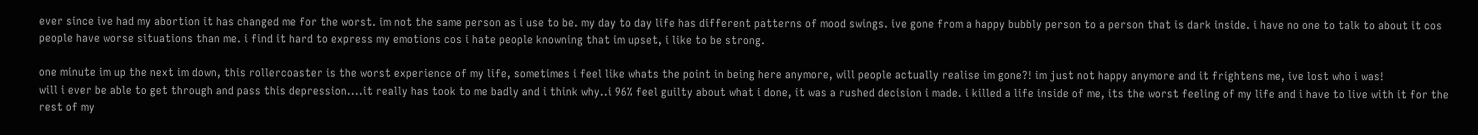ever since ive had my abortion it has changed me for the worst. im not the same person as i use to be. my day to day life has different patterns of mood swings. ive gone from a happy bubbly person to a person that is dark inside. i have no one to talk to about it cos people have worse situations than me. i find it hard to express my emotions cos i hate people knowning that im upset, i like to be strong.

one minute im up the next im down, this rollercoaster is the worst experience of my life, sometimes i feel like whats the point in being here anymore, will people actually realise im gone?! im just not happy anymore and it frightens me, ive lost who i was!
will i ever be able to get through and pass this depression....it really has took to me badly and i think why..i 96% feel guilty about what i done, it was a rushed decision i made. i killed a life inside of me, its the worst feeling of my life and i have to live with it for the rest of my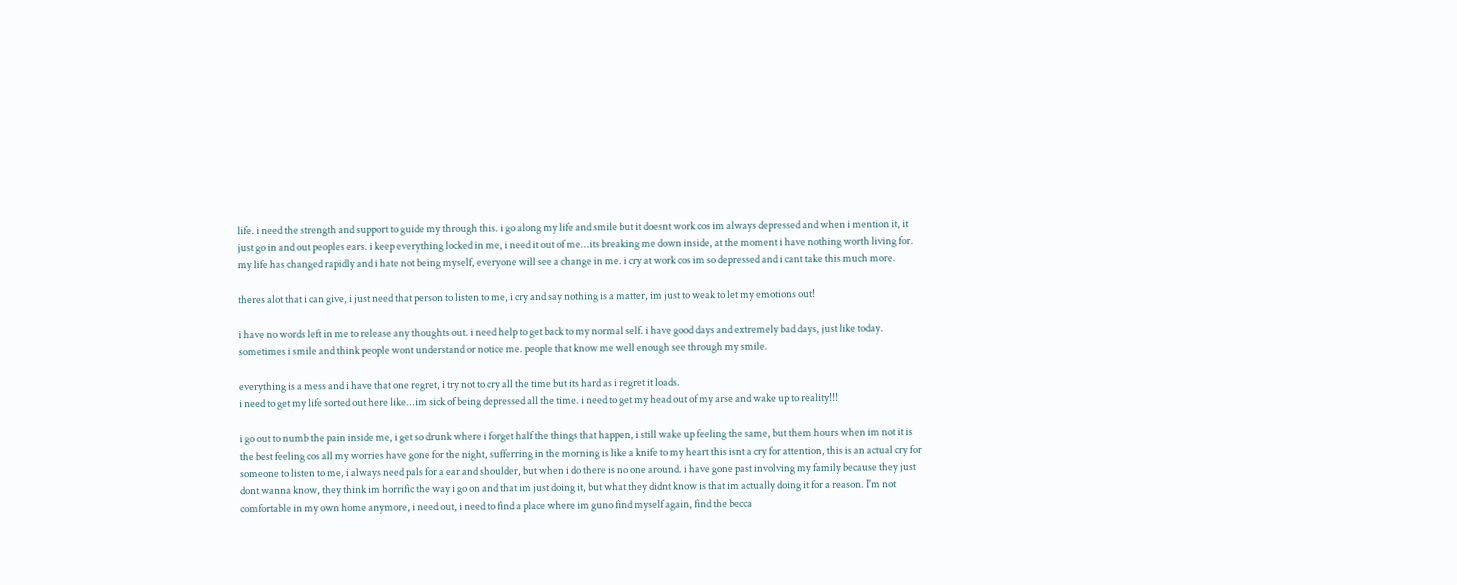life. i need the strength and support to guide my through this. i go along my life and smile but it doesnt work cos im always depressed and when i mention it, it just go in and out peoples ears. i keep everything locked in me, i need it out of me...its breaking me down inside, at the moment i have nothing worth living for. my life has changed rapidly and i hate not being myself, everyone will see a change in me. i cry at work cos im so depressed and i cant take this much more.

theres alot that i can give, i just need that person to listen to me, i cry and say nothing is a matter, im just to weak to let my emotions out!

i have no words left in me to release any thoughts out. i need help to get back to my normal self. i have good days and extremely bad days, just like today. sometimes i smile and think people wont understand or notice me. people that know me well enough see through my smile.

everything is a mess and i have that one regret, i try not to cry all the time but its hard as i regret it loads.
i need to get my life sorted out here like...im sick of being depressed all the time. i need to get my head out of my arse and wake up to reality!!!

i go out to numb the pain inside me, i get so drunk where i forget half the things that happen, i still wake up feeling the same, but them hours when im not it is the best feeling cos all my worries have gone for the night, sufferring in the morning is like a knife to my heart this isnt a cry for attention, this is an actual cry for someone to listen to me, i always need pals for a ear and shoulder, but when i do there is no one around. i have gone past involving my family because they just dont wanna know, they think im horrific the way i go on and that im just doing it, but what they didnt know is that im actually doing it for a reason. I'm not comfortable in my own home anymore, i need out, i need to find a place where im guno find myself again, find the becca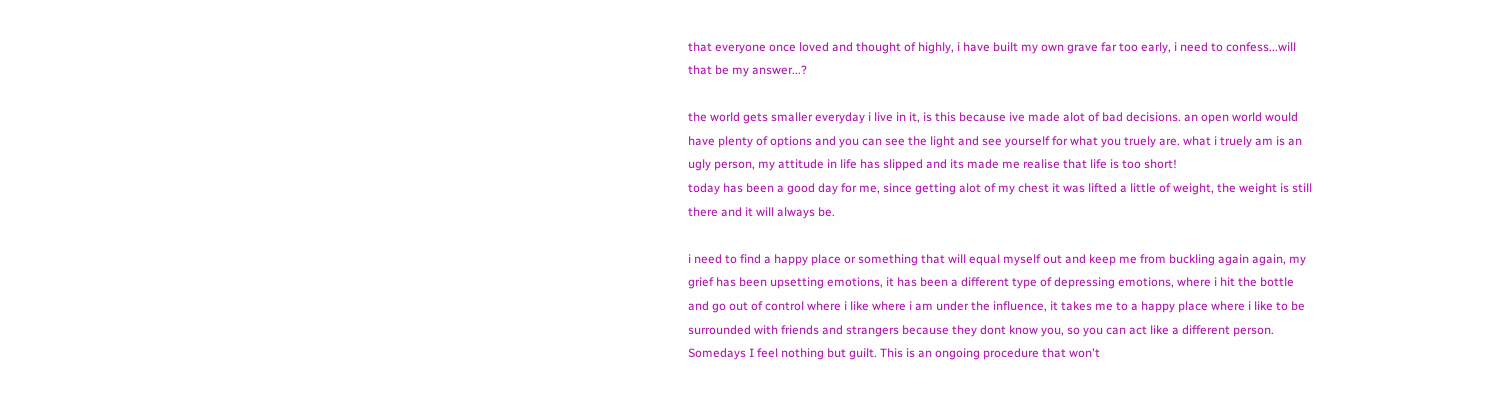that everyone once loved and thought of highly, i have built my own grave far too early, i need to confess...will that be my answer...?

the world gets smaller everyday i live in it, is this because ive made alot of bad decisions. an open world would have plenty of options and you can see the light and see yourself for what you truely are. what i truely am is an ugly person, my attitude in life has slipped and its made me realise that life is too short!
today has been a good day for me, since getting alot of my chest it was lifted a little of weight, the weight is still there and it will always be.

i need to find a happy place or something that will equal myself out and keep me from buckling again again, my grief has been upsetting emotions, it has been a different type of depressing emotions, where i hit the bottle and go out of control where i like where i am under the influence, it takes me to a happy place where i like to be surrounded with friends and strangers because they dont know you, so you can act like a different person.
Somedays I feel nothing but guilt. This is an ongoing procedure that won't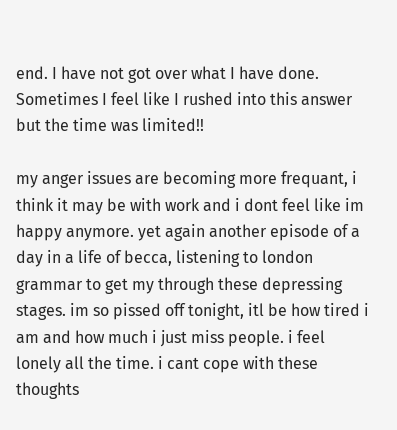end. I have not got over what I have done. Sometimes I feel like I rushed into this answer but the time was limited!!

my anger issues are becoming more frequant, i think it may be with work and i dont feel like im happy anymore. yet again another episode of a day in a life of becca, listening to london grammar to get my through these depressing stages. im so pissed off tonight, itl be how tired i am and how much i just miss people. i feel lonely all the time. i cant cope with these thoughts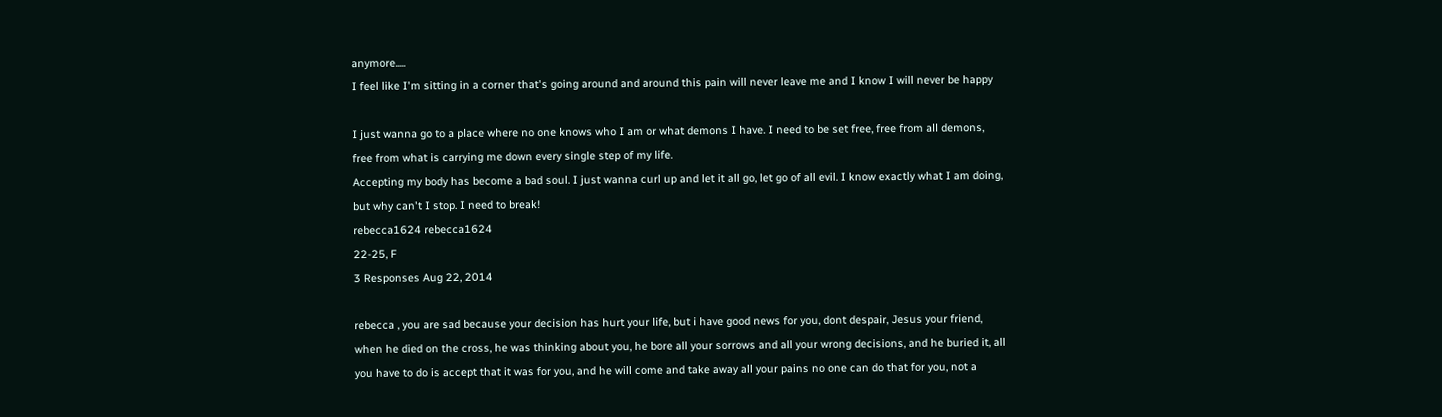anymore.....
I feel like I'm sitting in a corner that's going around and around this pain will never leave me and I know I will never be happy

I just wanna go to a place where no one knows who I am or what demons I have. I need to be set free, free from all demons, free from what is carrying me down every single step of my life.
Accepting my body has become a bad soul. I just wanna curl up and let it all go, let go of all evil. I know exactly what I am doing, but why can't I stop. I need to break!
rebecca1624 rebecca1624
22-25, F
3 Responses Aug 22, 2014

rebecca , you are sad because your decision has hurt your life, but i have good news for you, dont despair, Jesus your friend, when he died on the cross, he was thinking about you, he bore all your sorrows and all your wrong decisions, and he buried it, all you have to do is accept that it was for you, and he will come and take away all your pains no one can do that for you, not a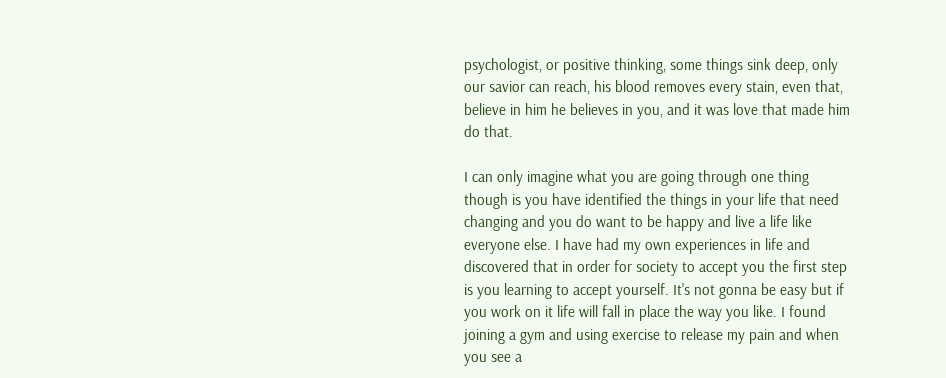psychologist, or positive thinking, some things sink deep, only our savior can reach, his blood removes every stain, even that, believe in him he believes in you, and it was love that made him do that.

I can only imagine what you are going through one thing though is you have identified the things in your life that need changing and you do want to be happy and live a life like everyone else. I have had my own experiences in life and discovered that in order for society to accept you the first step is you learning to accept yourself. It's not gonna be easy but if you work on it life will fall in place the way you like. I found joining a gym and using exercise to release my pain and when you see a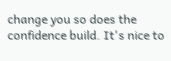change you so does the confidence build. It's nice to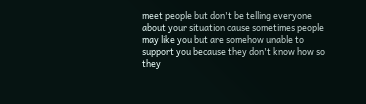meet people but don't be telling everyone about your situation cause sometimes people may like you but are somehow unable to support you because they don't know how so they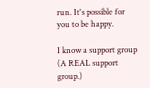run. It's possible for you to be happy.

I know a support group (A REAL support group.)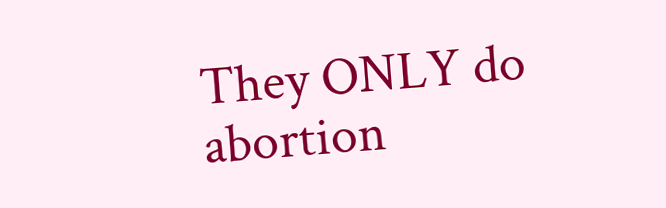They ONLY do abortion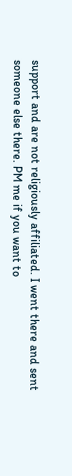support and are not religiously affiliated. I went there and sent someone else there. PM me if you want to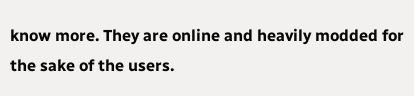know more. They are online and heavily modded for the sake of the users.